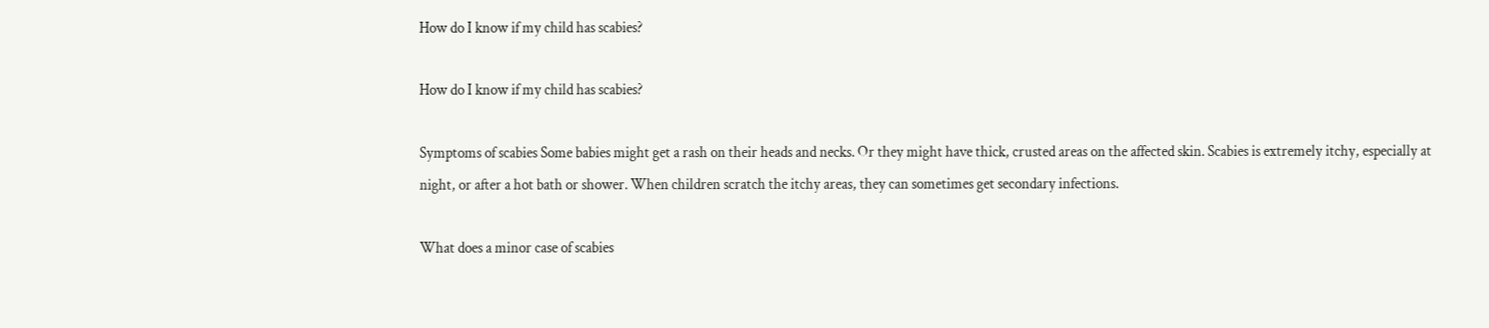How do I know if my child has scabies?

How do I know if my child has scabies?

Symptoms of scabies Some babies might get a rash on their heads and necks. Or they might have thick, crusted areas on the affected skin. Scabies is extremely itchy, especially at night, or after a hot bath or shower. When children scratch the itchy areas, they can sometimes get secondary infections.

What does a minor case of scabies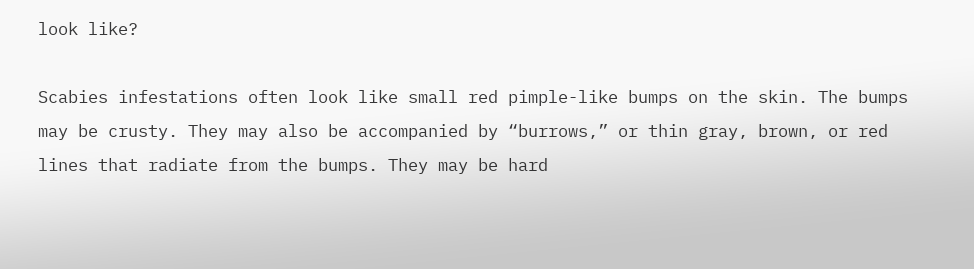look like?

Scabies infestations often look like small red pimple-like bumps on the skin. The bumps may be crusty. They may also be accompanied by “burrows,” or thin gray, brown, or red lines that radiate from the bumps. They may be hard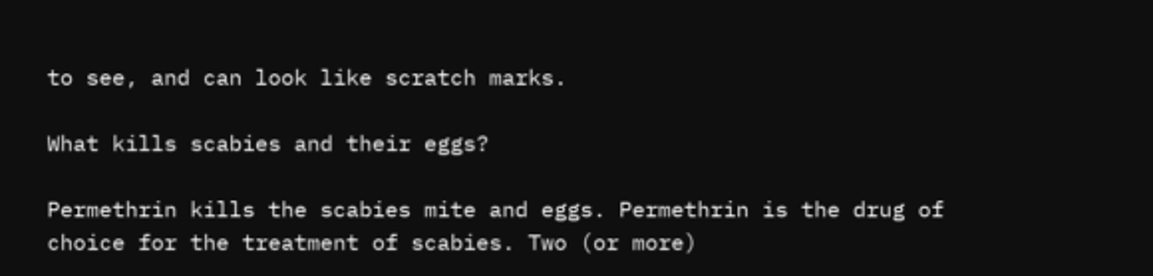to see, and can look like scratch marks.

What kills scabies and their eggs?

Permethrin kills the scabies mite and eggs. Permethrin is the drug of choice for the treatment of scabies. Two (or more)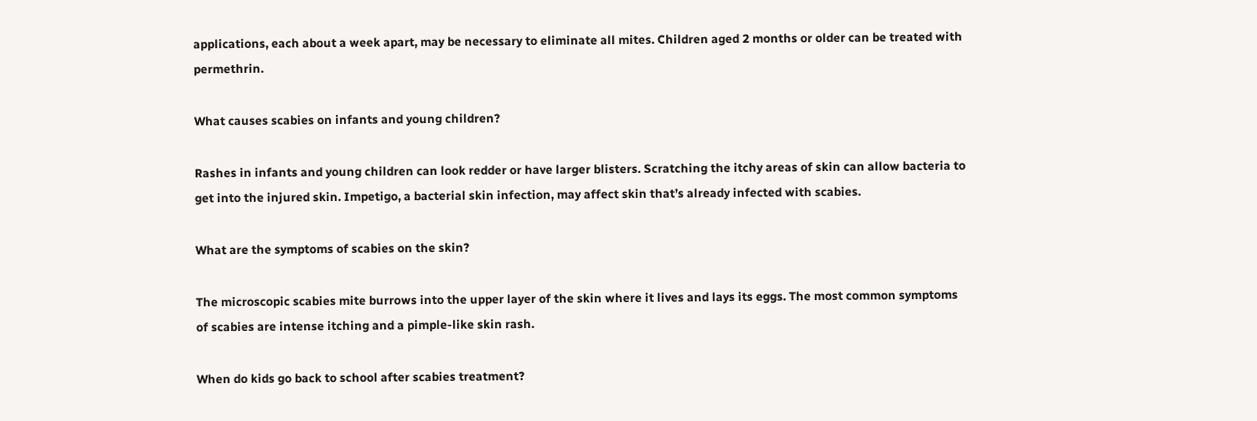applications, each about a week apart, may be necessary to eliminate all mites. Children aged 2 months or older can be treated with permethrin.

What causes scabies on infants and young children?

Rashes in infants and young children can look redder or have larger blisters. Scratching the itchy areas of skin can allow bacteria to get into the injured skin. Impetigo, a bacterial skin infection, may affect skin that’s already infected with scabies.

What are the symptoms of scabies on the skin?

The microscopic scabies mite burrows into the upper layer of the skin where it lives and lays its eggs. The most common symptoms of scabies are intense itching and a pimple-like skin rash.

When do kids go back to school after scabies treatment?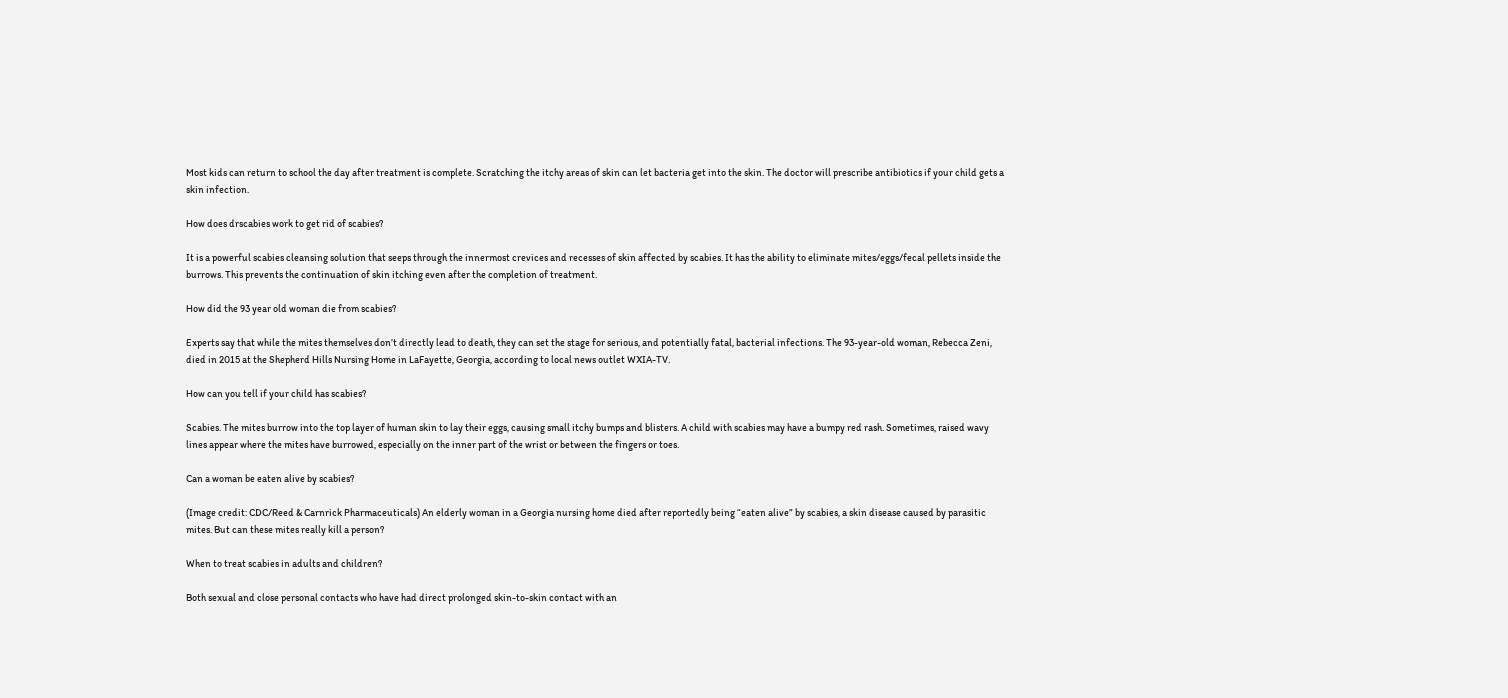Most kids can return to school the day after treatment is complete. Scratching the itchy areas of skin can let bacteria get into the skin. The doctor will prescribe antibiotics if your child gets a skin infection.

How does drscabies work to get rid of scabies?

It is a powerful scabies cleansing solution that seeps through the innermost crevices and recesses of skin affected by scabies. It has the ability to eliminate mites/eggs/fecal pellets inside the burrows. This prevents the continuation of skin itching even after the completion of treatment.

How did the 93 year old woman die from scabies?

Experts say that while the mites themselves don’t directly lead to death, they can set the stage for serious, and potentially fatal, bacterial infections. The 93-year-old woman, Rebecca Zeni, died in 2015 at the Shepherd Hills Nursing Home in LaFayette, Georgia, according to local news outlet WXIA-TV.

How can you tell if your child has scabies?

Scabies. The mites burrow into the top layer of human skin to lay their eggs, causing small itchy bumps and blisters. A child with scabies may have a bumpy red rash. Sometimes, raised wavy lines appear where the mites have burrowed, especially on the inner part of the wrist or between the fingers or toes.

Can a woman be eaten alive by scabies?

(Image credit: CDC/Reed & Carnrick Pharmaceuticals) An elderly woman in a Georgia nursing home died after reportedly being “eaten alive” by scabies, a skin disease caused by parasitic mites. But can these mites really kill a person?

When to treat scabies in adults and children?

Both sexual and close personal contacts who have had direct prolonged skin-to-skin contact with an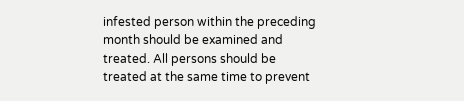infested person within the preceding month should be examined and treated. All persons should be treated at the same time to prevent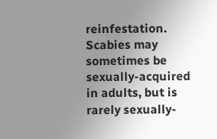reinfestation. Scabies may sometimes be sexually-acquired in adults, but is rarely sexually-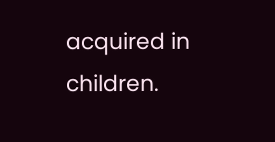acquired in children.